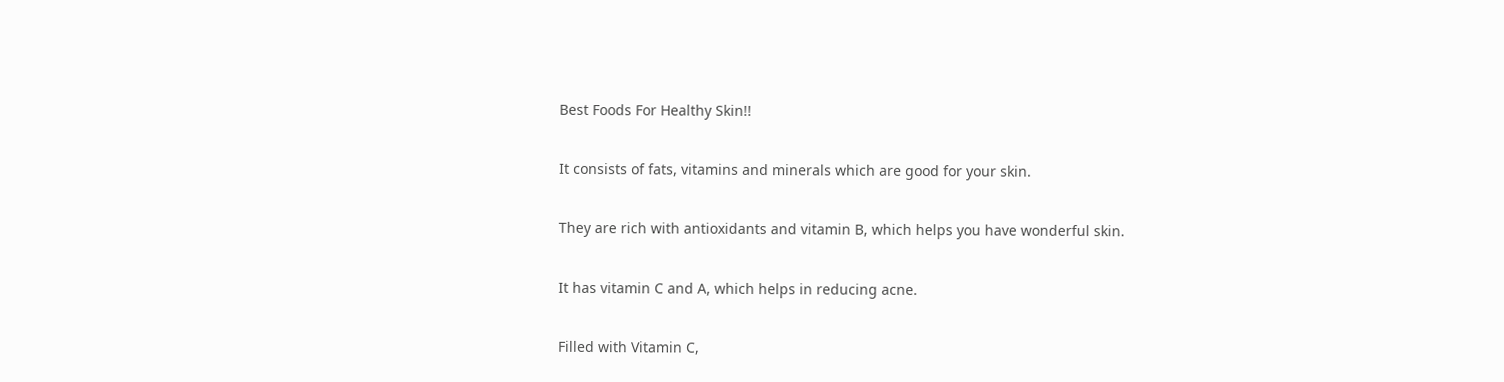Best Foods For Healthy Skin!!


It consists of fats, vitamins and minerals which are good for your skin.


They are rich with antioxidants and vitamin B, which helps you have wonderful skin.


It has vitamin C and A, which helps in reducing acne.


Filled with Vitamin C,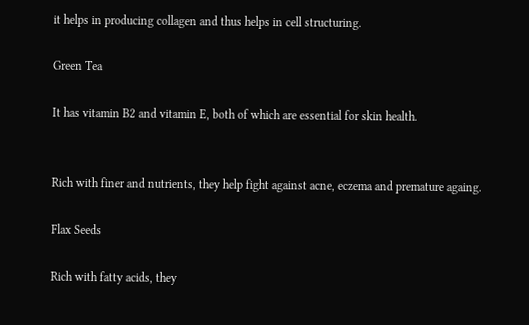it helps in producing collagen and thus helps in cell structuring.

Green Tea

It has vitamin B2 and vitamin E, both of which are essential for skin health.


Rich with finer and nutrients, they help fight against acne, eczema and premature againg.

Flax Seeds

Rich with fatty acids, they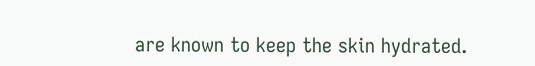are known to keep the skin hydrated.